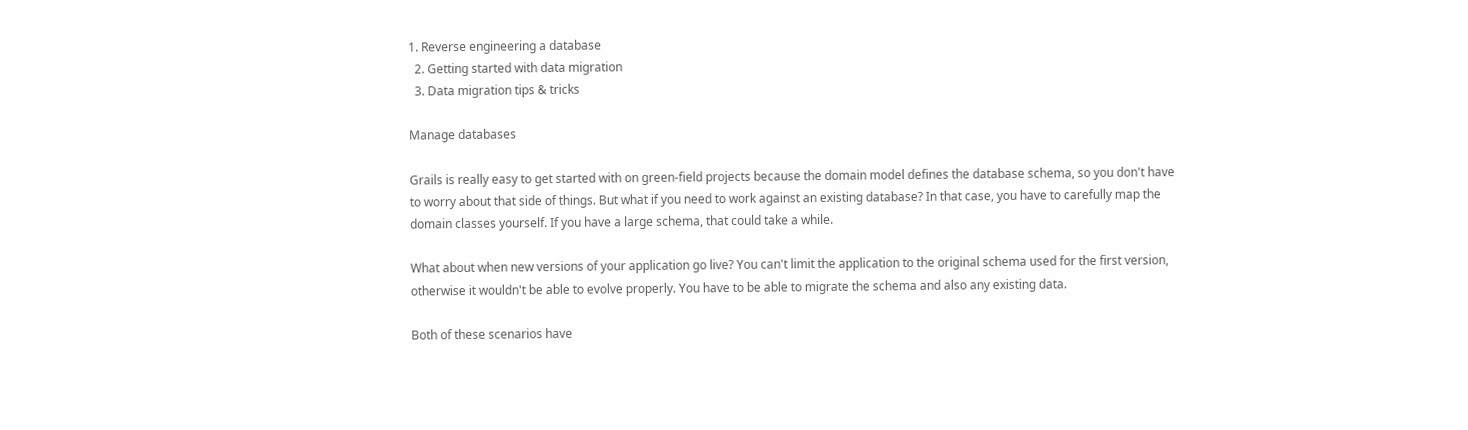1. Reverse engineering a database
  2. Getting started with data migration
  3. Data migration tips & tricks

Manage databases

Grails is really easy to get started with on green-field projects because the domain model defines the database schema, so you don't have to worry about that side of things. But what if you need to work against an existing database? In that case, you have to carefully map the domain classes yourself. If you have a large schema, that could take a while.

What about when new versions of your application go live? You can't limit the application to the original schema used for the first version, otherwise it wouldn't be able to evolve properly. You have to be able to migrate the schema and also any existing data.

Both of these scenarios have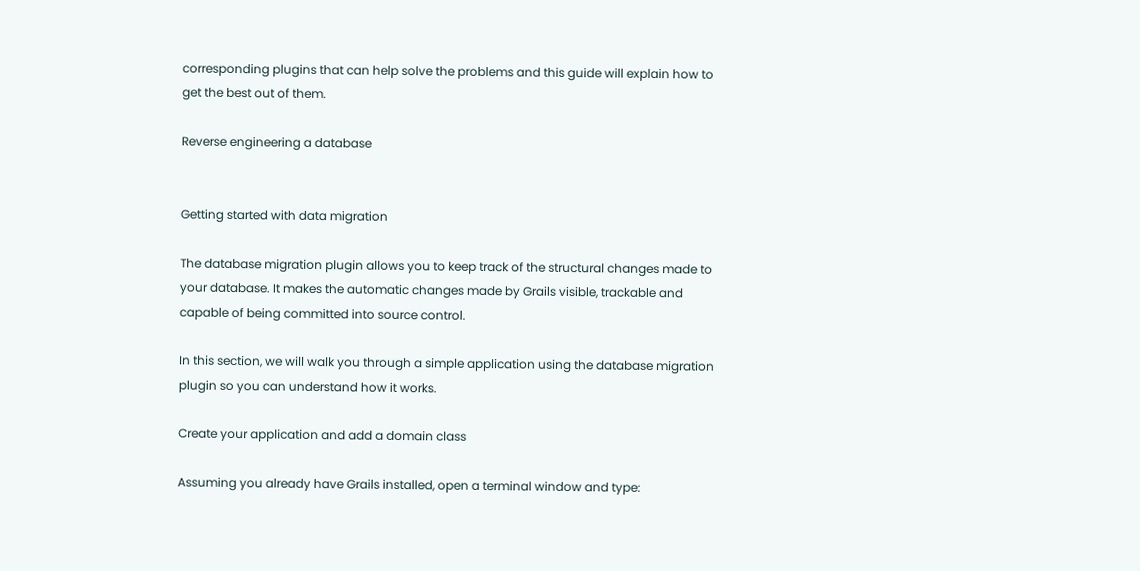corresponding plugins that can help solve the problems and this guide will explain how to get the best out of them.

Reverse engineering a database


Getting started with data migration

The database migration plugin allows you to keep track of the structural changes made to your database. It makes the automatic changes made by Grails visible, trackable and capable of being committed into source control.

In this section, we will walk you through a simple application using the database migration plugin so you can understand how it works.

Create your application and add a domain class

Assuming you already have Grails installed, open a terminal window and type: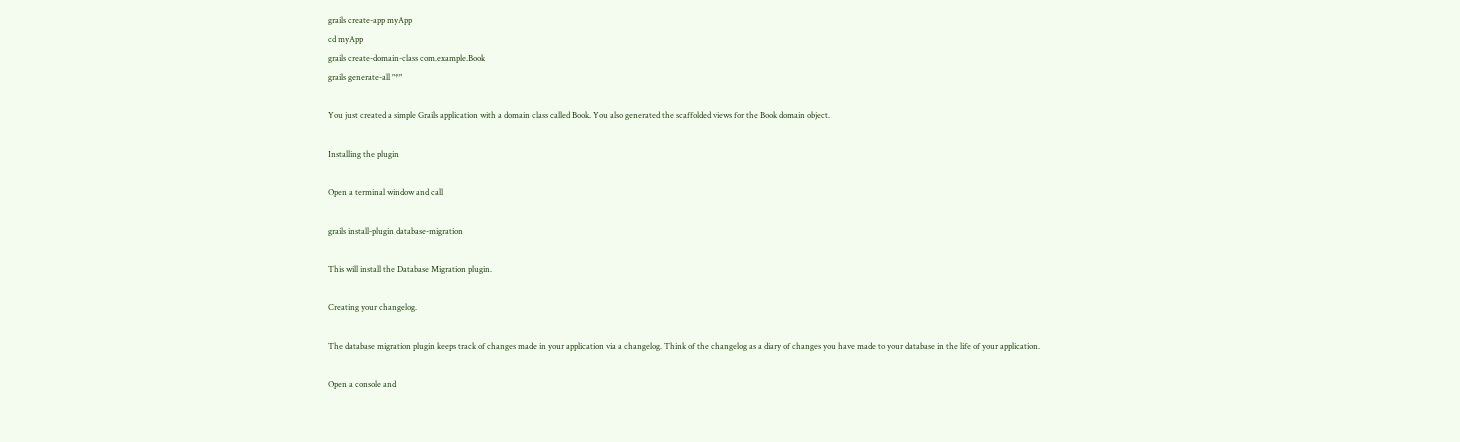grails create-app myApp
cd myApp
grails create-domain-class com.example.Book
grails generate-all "*"

You just created a simple Grails application with a domain class called Book. You also generated the scaffolded views for the Book domain object.

Installing the plugin

Open a terminal window and call

grails install-plugin database-migration

This will install the Database Migration plugin.

Creating your changelog.

The database migration plugin keeps track of changes made in your application via a changelog. Think of the changelog as a diary of changes you have made to your database in the life of your application.

Open a console and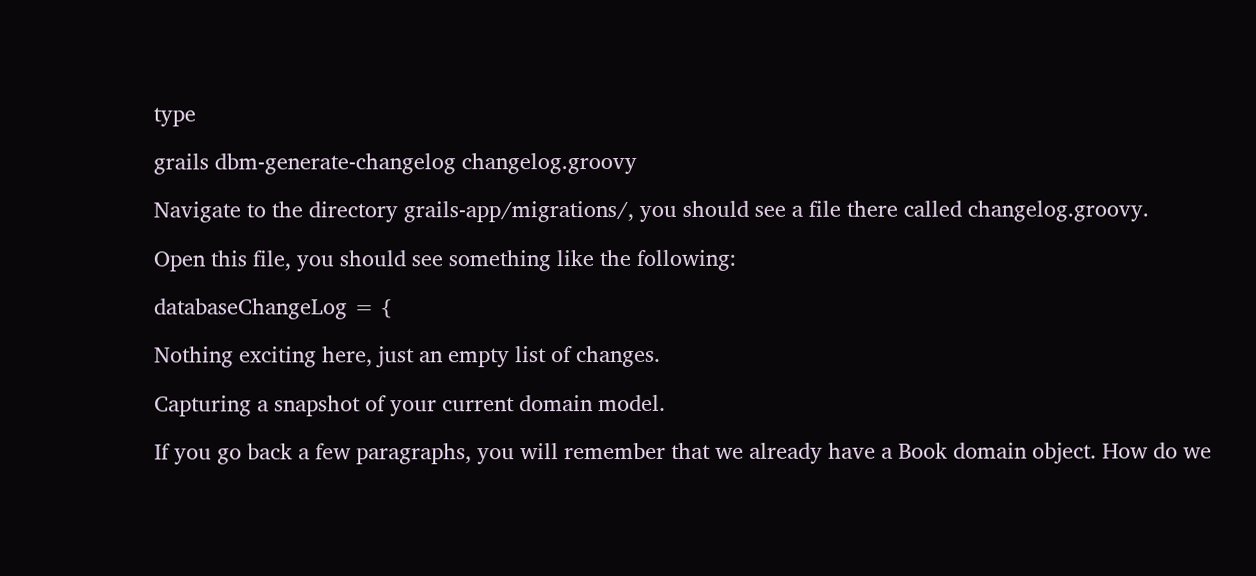type

grails dbm-generate-changelog changelog.groovy

Navigate to the directory grails-app/migrations/, you should see a file there called changelog.groovy.

Open this file, you should see something like the following:

databaseChangeLog = {

Nothing exciting here, just an empty list of changes.

Capturing a snapshot of your current domain model.

If you go back a few paragraphs, you will remember that we already have a Book domain object. How do we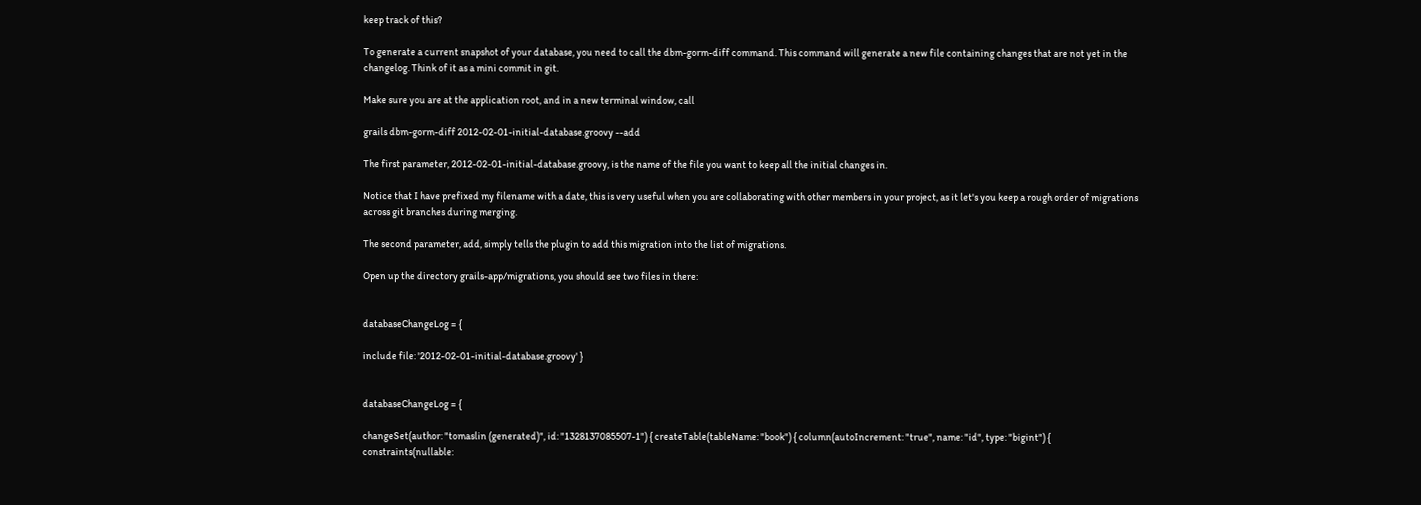keep track of this?

To generate a current snapshot of your database, you need to call the dbm-gorm-diff command. This command will generate a new file containing changes that are not yet in the changelog. Think of it as a mini commit in git.

Make sure you are at the application root, and in a new terminal window, call

grails dbm-gorm-diff 2012-02-01-initial-database.groovy --add

The first parameter, 2012-02-01-initial-database.groovy, is the name of the file you want to keep all the initial changes in.

Notice that I have prefixed my filename with a date, this is very useful when you are collaborating with other members in your project, as it let's you keep a rough order of migrations across git branches during merging.

The second parameter, add, simply tells the plugin to add this migration into the list of migrations.

Open up the directory grails-app/migrations, you should see two files in there:


databaseChangeLog = {

include file: '2012-02-01-initial-database.groovy' }


databaseChangeLog = {

changeSet(author: "tomaslin (generated)", id: "1328137085507-1") { createTable(tableName: "book") { column(autoIncrement: "true", name: "id", type: "bigint") { constraints(nullable: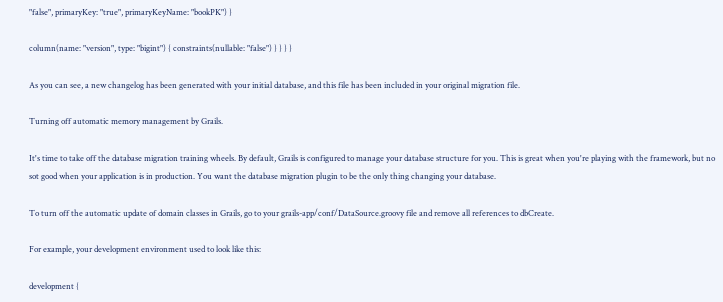"false", primaryKey: "true", primaryKeyName: "bookPK") }

column(name: "version", type: "bigint") { constraints(nullable: "false") } } } }

As you can see, a new changelog has been generated with your initial database, and this file has been included in your original migration file.

Turning off automatic memory management by Grails.

It's time to take off the database migration training wheels. By default, Grails is configured to manage your database structure for you. This is great when you're playing with the framework, but no sot good when your application is in production. You want the database migration plugin to be the only thing changing your database.

To turn off the automatic update of domain classes in Grails, go to your grails-app/conf/DataSource.groovy file and remove all references to dbCreate.

For example, your development environment used to look like this:

development {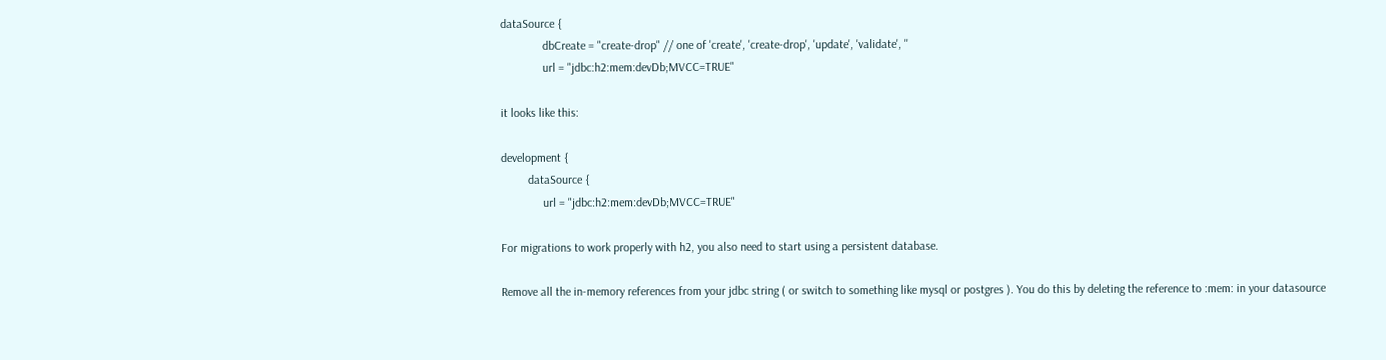dataSource {
              dbCreate = "create-drop" // one of 'create', 'create-drop', 'update', 'validate', ''
              url = "jdbc:h2:mem:devDb;MVCC=TRUE"

it looks like this:

development {
         dataSource {
              url = "jdbc:h2:mem:devDb;MVCC=TRUE"

For migrations to work properly with h2, you also need to start using a persistent database.

Remove all the in-memory references from your jdbc string ( or switch to something like mysql or postgres ). You do this by deleting the reference to :mem: in your datasource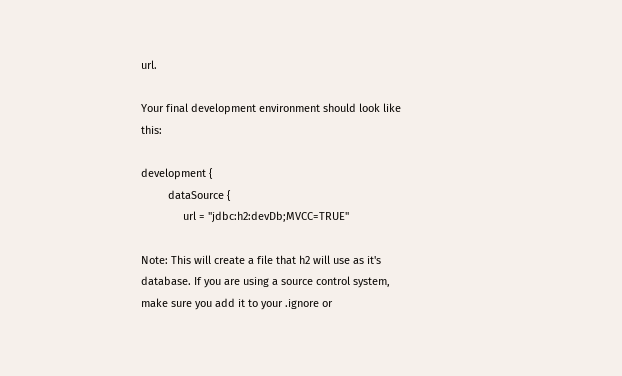url.

Your final development environment should look like this:

development {
         dataSource {
              url = "jdbc:h2:devDb;MVCC=TRUE"

Note: This will create a file that h2 will use as it's database. If you are using a source control system, make sure you add it to your .ignore or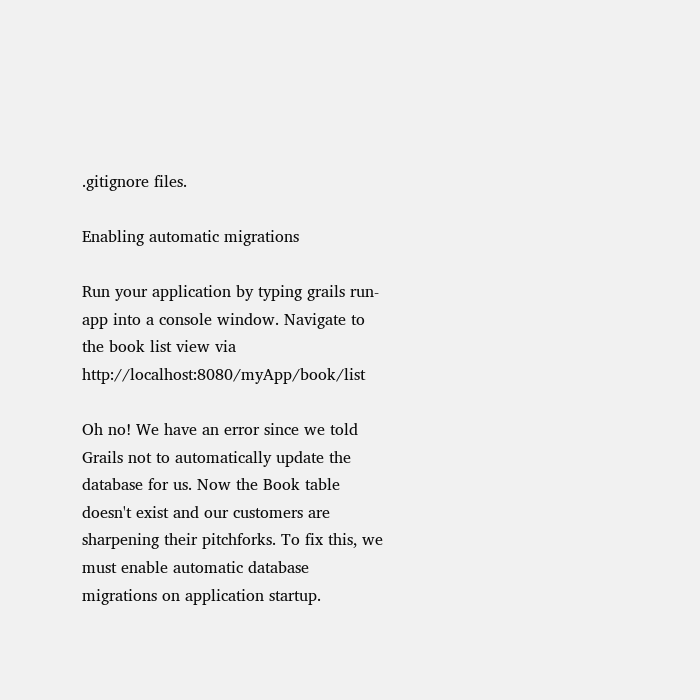.gitignore files.

Enabling automatic migrations

Run your application by typing grails run-app into a console window. Navigate to the book list view via http://localhost:8080/myApp/book/list

Oh no! We have an error since we told Grails not to automatically update the database for us. Now the Book table doesn't exist and our customers are sharpening their pitchforks. To fix this, we must enable automatic database migrations on application startup.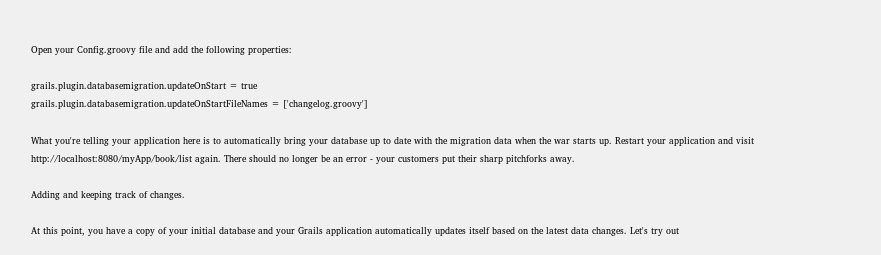Open your Config.groovy file and add the following properties:

grails.plugin.databasemigration.updateOnStart = true
grails.plugin.databasemigration.updateOnStartFileNames = ['changelog.groovy']

What you're telling your application here is to automatically bring your database up to date with the migration data when the war starts up. Restart your application and visit http://localhost:8080/myApp/book/list again. There should no longer be an error - your customers put their sharp pitchforks away.

Adding and keeping track of changes.

At this point, you have a copy of your initial database and your Grails application automatically updates itself based on the latest data changes. Let's try out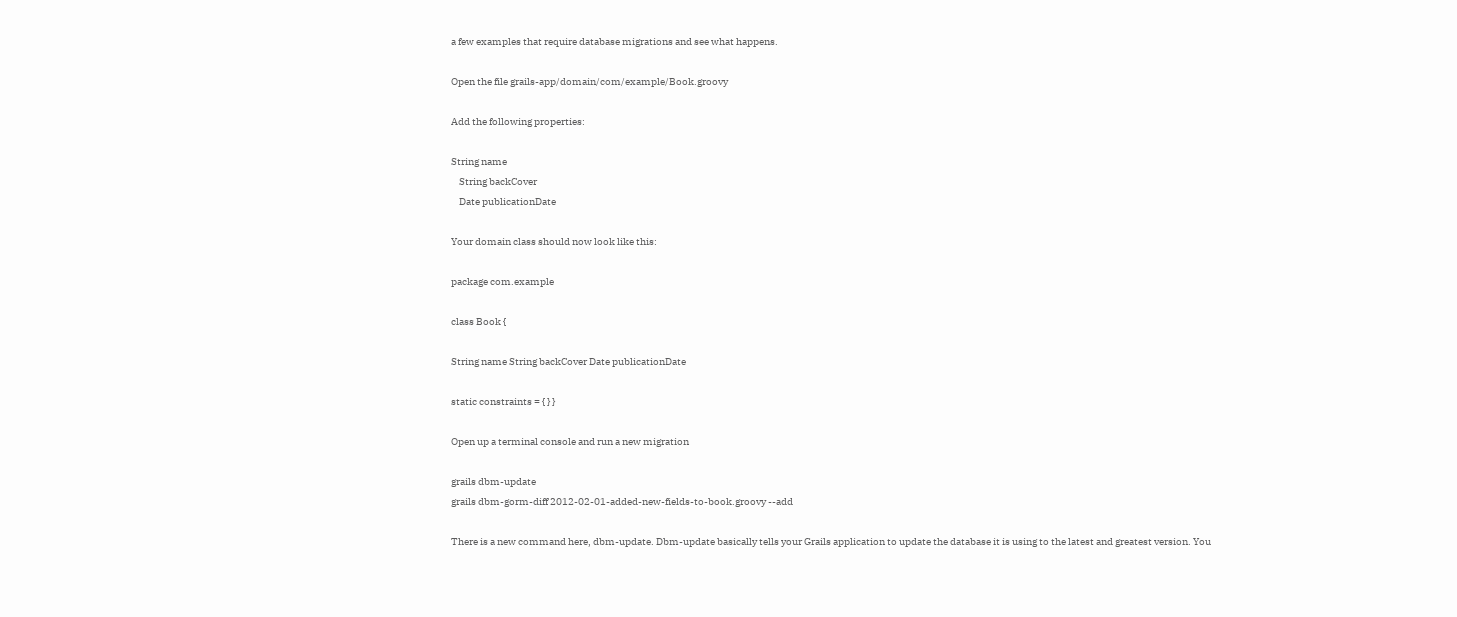a few examples that require database migrations and see what happens.

Open the file grails-app/domain/com/example/Book.groovy

Add the following properties:

String name
    String backCover
    Date publicationDate

Your domain class should now look like this:

package com.example

class Book {

String name String backCover Date publicationDate

static constraints = { } }

Open up a terminal console and run a new migration

grails dbm-update
grails dbm-gorm-diff 2012-02-01-added-new-fields-to-book.groovy --add

There is a new command here, dbm-update. Dbm-update basically tells your Grails application to update the database it is using to the latest and greatest version. You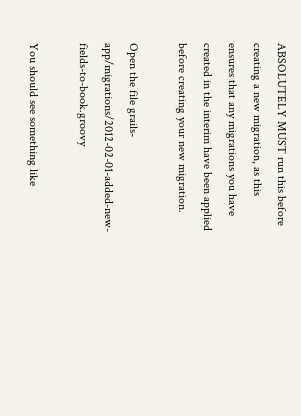ABSOLUTELY MUST run this before creating a new migration, as this ensures that any migrations you have created in the interim have been applied before creating your new migration.

Open the file grails-app/migrations/2012-02-01-added-new-fields-to-book.groovy

You should see something like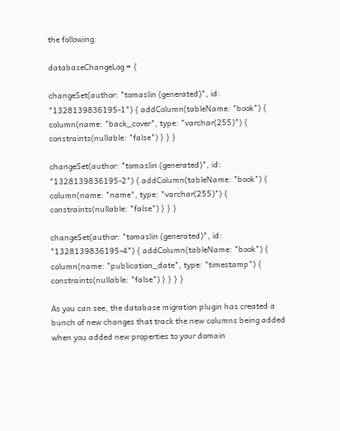the following:

databaseChangeLog = {

changeSet(author: "tomaslin (generated)", id: "1328139836195-1") { addColumn(tableName: "book") { column(name: "back_cover", type: "varchar(255)") { constraints(nullable: "false") } } }

changeSet(author: "tomaslin (generated)", id: "1328139836195-2") { addColumn(tableName: "book") { column(name: "name", type: "varchar(255)") { constraints(nullable: "false") } } }

changeSet(author: "tomaslin (generated)", id: "1328139836195-4") { addColumn(tableName: "book") { column(name: "publication_date", type: "timestamp") { constraints(nullable: "false") } } } }

As you can see, the database migration plugin has created a bunch of new changes that track the new columns being added when you added new properties to your domain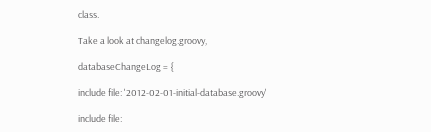class.

Take a look at changelog.groovy,

databaseChangeLog = {

include file: '2012-02-01-initial-database.groovy'

include file: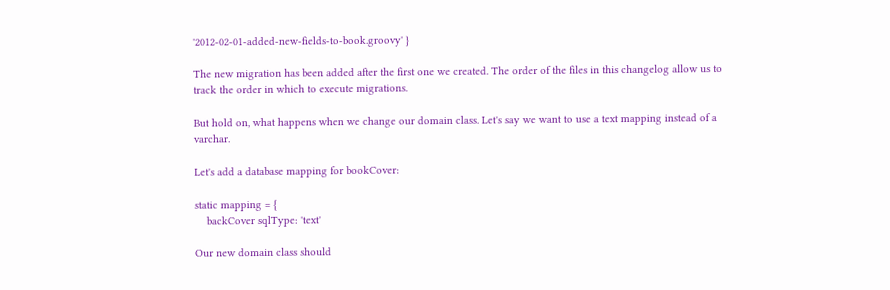'2012-02-01-added-new-fields-to-book.groovy' }

The new migration has been added after the first one we created. The order of the files in this changelog allow us to track the order in which to execute migrations.

But hold on, what happens when we change our domain class. Let's say we want to use a text mapping instead of a varchar.

Let's add a database mapping for bookCover:

static mapping = {
    backCover sqlType: 'text'

Our new domain class should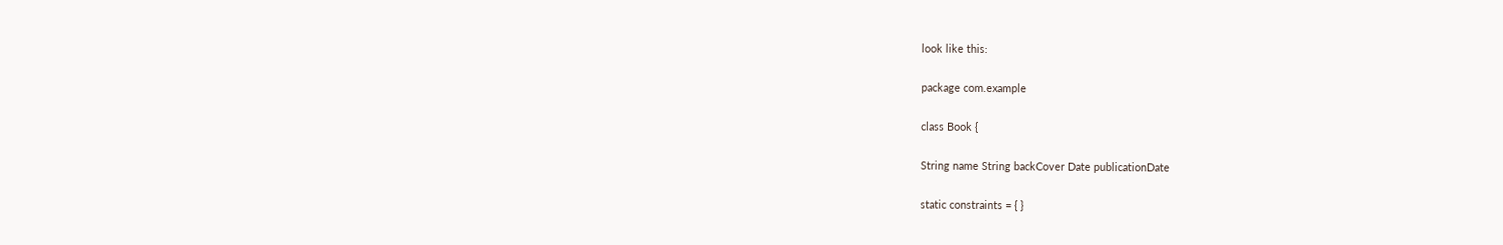look like this:

package com.example

class Book {

String name String backCover Date publicationDate

static constraints = { }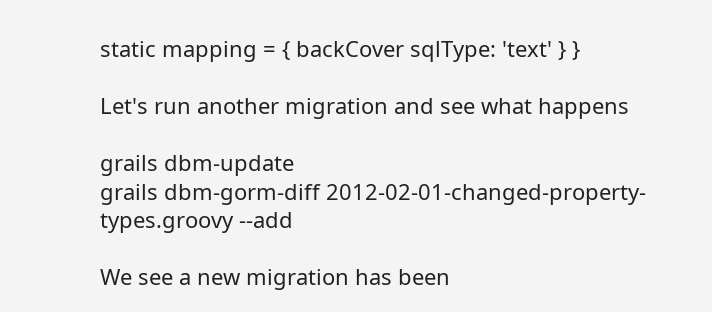static mapping = { backCover sqlType: 'text' } }

Let's run another migration and see what happens

grails dbm-update
grails dbm-gorm-diff 2012-02-01-changed-property-types.groovy --add

We see a new migration has been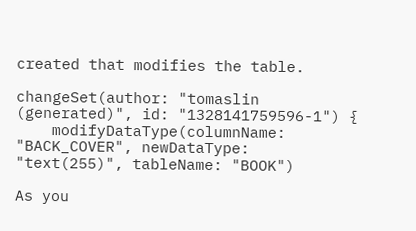created that modifies the table.

changeSet(author: "tomaslin (generated)", id: "1328141759596-1") {
    modifyDataType(columnName: "BACK_COVER", newDataType: "text(255)", tableName: "BOOK")

As you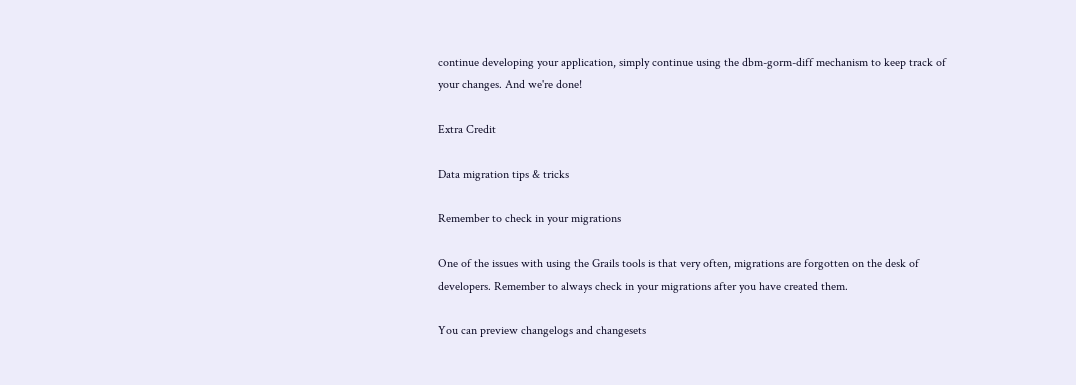continue developing your application, simply continue using the dbm-gorm-diff mechanism to keep track of your changes. And we're done!

Extra Credit

Data migration tips & tricks

Remember to check in your migrations

One of the issues with using the Grails tools is that very often, migrations are forgotten on the desk of developers. Remember to always check in your migrations after you have created them.

You can preview changelogs and changesets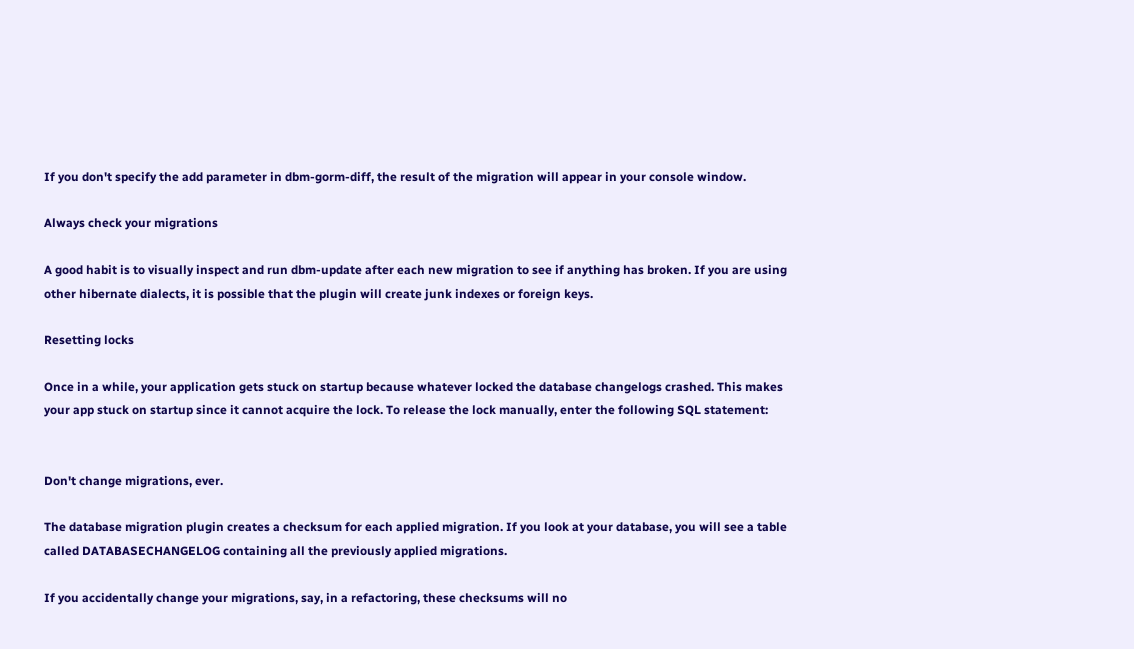If you don't specify the add parameter in dbm-gorm-diff, the result of the migration will appear in your console window.

Always check your migrations

A good habit is to visually inspect and run dbm-update after each new migration to see if anything has broken. If you are using other hibernate dialects, it is possible that the plugin will create junk indexes or foreign keys.

Resetting locks

Once in a while, your application gets stuck on startup because whatever locked the database changelogs crashed. This makes your app stuck on startup since it cannot acquire the lock. To release the lock manually, enter the following SQL statement:


Don't change migrations, ever.

The database migration plugin creates a checksum for each applied migration. If you look at your database, you will see a table called DATABASECHANGELOG containing all the previously applied migrations.

If you accidentally change your migrations, say, in a refactoring, these checksums will no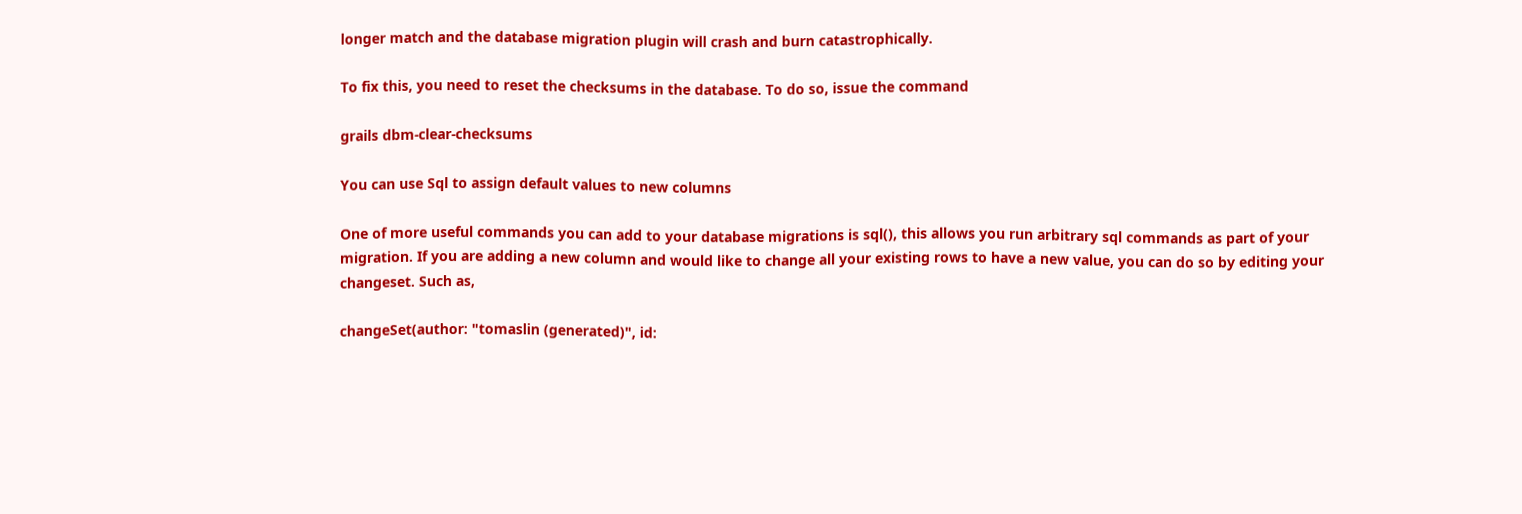longer match and the database migration plugin will crash and burn catastrophically.

To fix this, you need to reset the checksums in the database. To do so, issue the command

grails dbm-clear-checksums

You can use Sql to assign default values to new columns

One of more useful commands you can add to your database migrations is sql(), this allows you run arbitrary sql commands as part of your migration. If you are adding a new column and would like to change all your existing rows to have a new value, you can do so by editing your changeset. Such as,

changeSet(author: "tomaslin (generated)", id: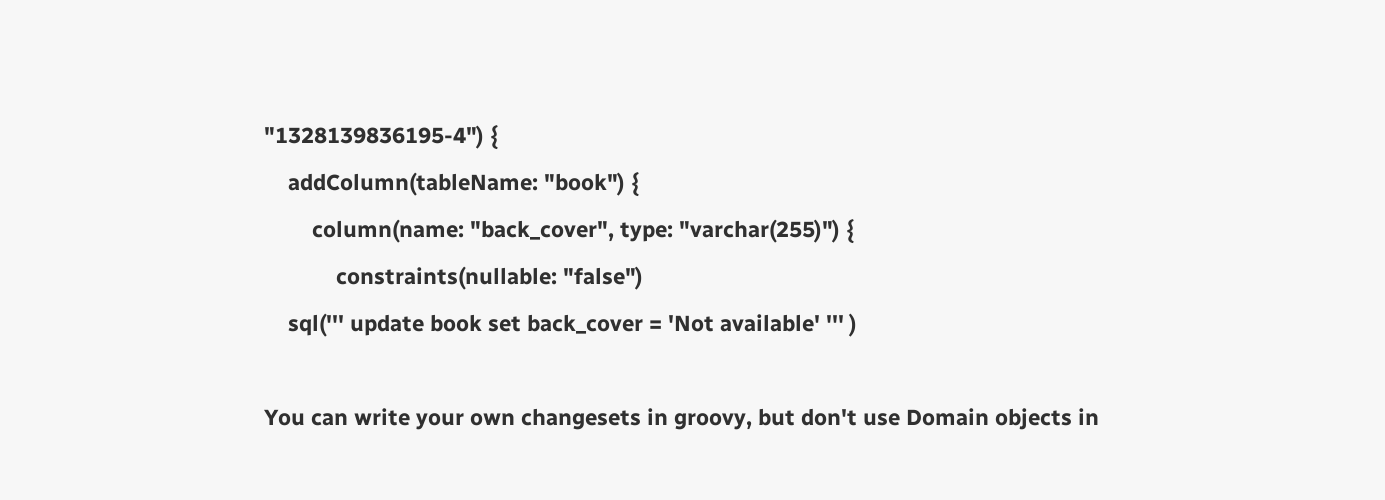"1328139836195-4") {
    addColumn(tableName: "book") {
        column(name: "back_cover", type: "varchar(255)") {
            constraints(nullable: "false")
    sql(''' update book set back_cover = 'Not available' ''' )

You can write your own changesets in groovy, but don't use Domain objects in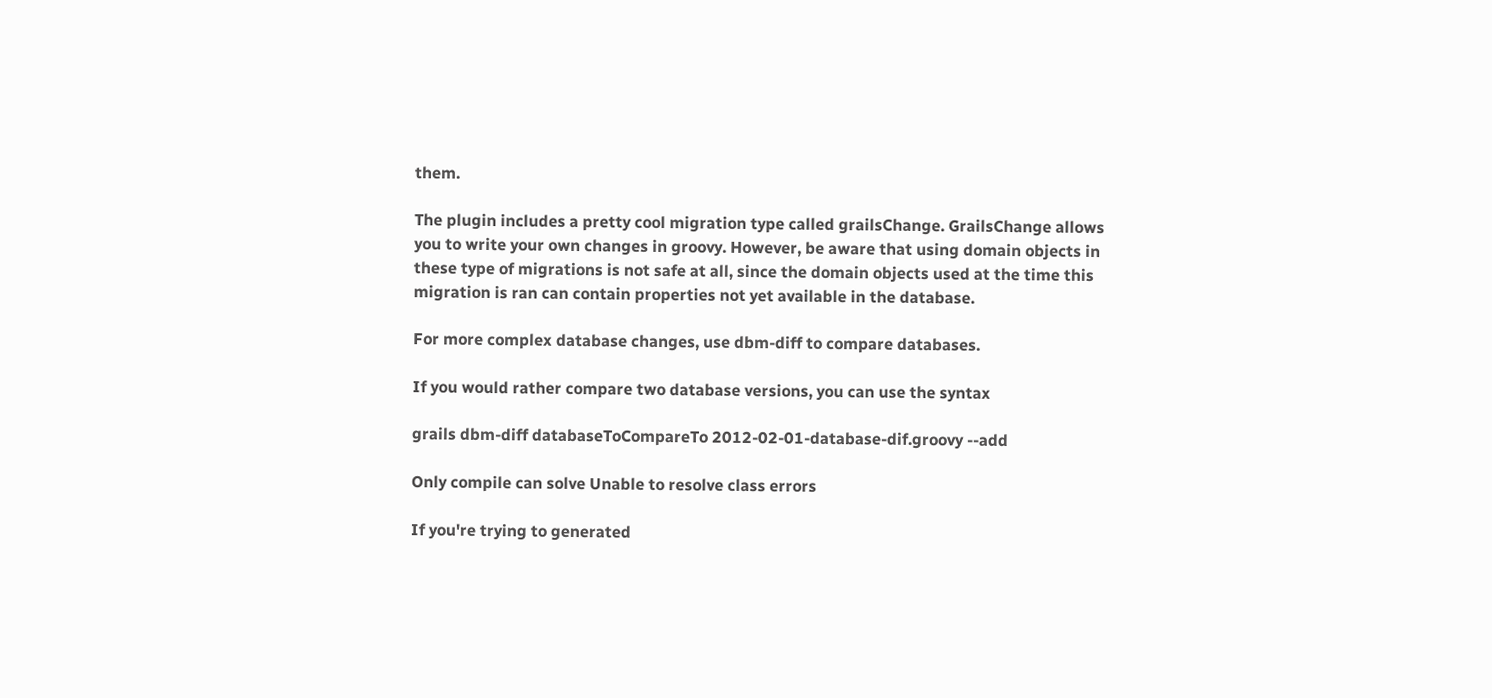them.

The plugin includes a pretty cool migration type called grailsChange. GrailsChange allows you to write your own changes in groovy. However, be aware that using domain objects in these type of migrations is not safe at all, since the domain objects used at the time this migration is ran can contain properties not yet available in the database.

For more complex database changes, use dbm-diff to compare databases.

If you would rather compare two database versions, you can use the syntax

grails dbm-diff databaseToCompareTo 2012-02-01-database-dif.groovy --add

Only compile can solve Unable to resolve class errors

If you're trying to generated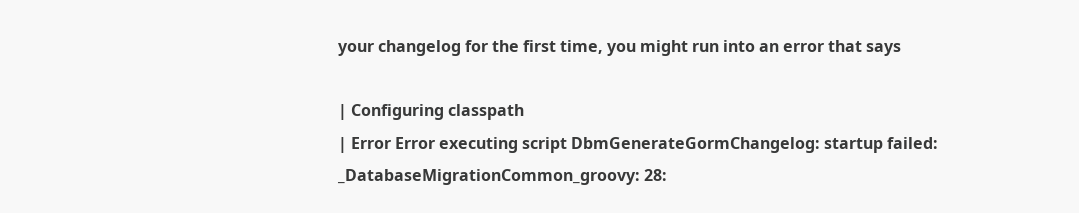your changelog for the first time, you might run into an error that says

| Configuring classpath
| Error Error executing script DbmGenerateGormChangelog: startup failed:
_DatabaseMigrationCommon_groovy: 28: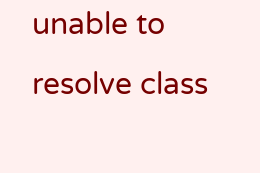unable to resolve class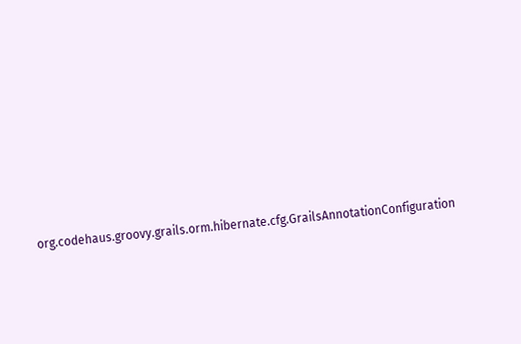org.codehaus.groovy.grails.orm.hibernate.cfg.GrailsAnnotationConfiguration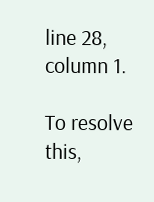line 28, column 1.

To resolve this,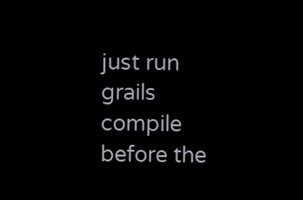just run grails compile before the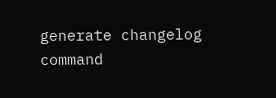generate changelog command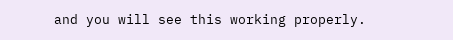and you will see this working properly.